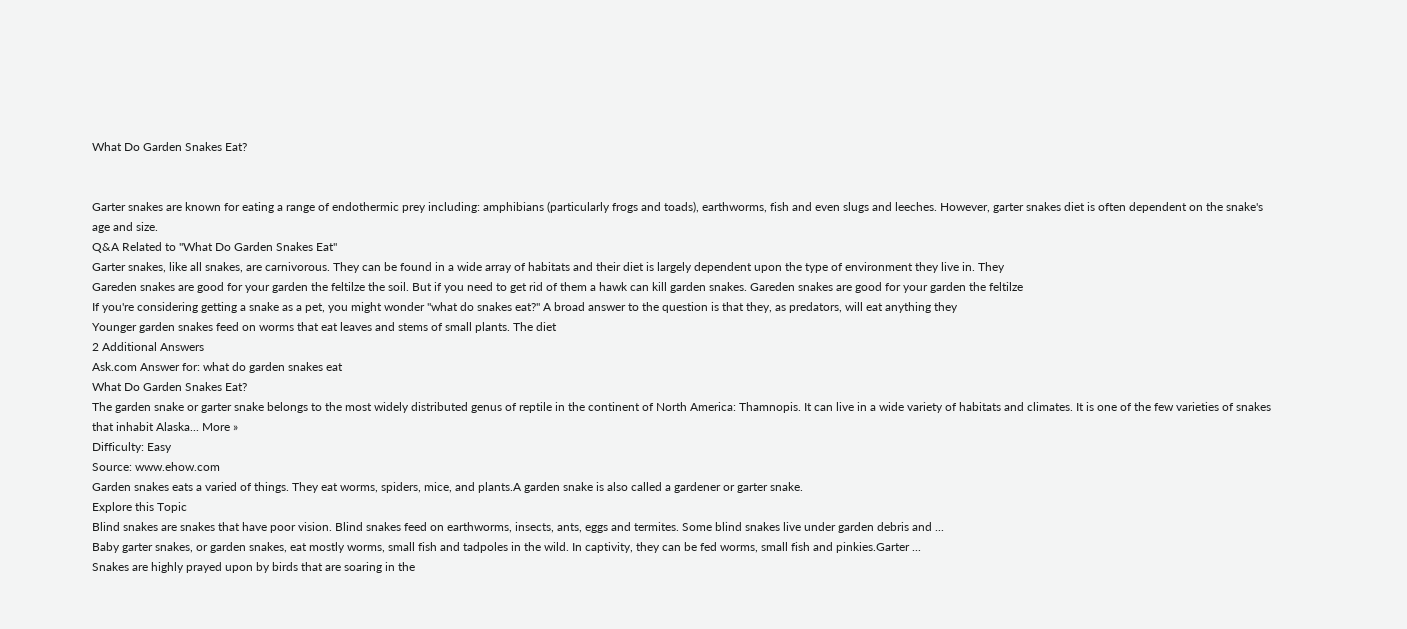What Do Garden Snakes Eat?


Garter snakes are known for eating a range of endothermic prey including: amphibians (particularly frogs and toads), earthworms, fish and even slugs and leeches. However, garter snakes diet is often dependent on the snake's age and size.
Q&A Related to "What Do Garden Snakes Eat"
Garter snakes, like all snakes, are carnivorous. They can be found in a wide array of habitats and their diet is largely dependent upon the type of environment they live in. They
Gareden snakes are good for your garden the feltilze the soil. But if you need to get rid of them a hawk can kill garden snakes. Gareden snakes are good for your garden the feltilze
If you're considering getting a snake as a pet, you might wonder "what do snakes eat?" A broad answer to the question is that they, as predators, will eat anything they
Younger garden snakes feed on worms that eat leaves and stems of small plants. The diet
2 Additional Answers
Ask.com Answer for: what do garden snakes eat
What Do Garden Snakes Eat?
The garden snake or garter snake belongs to the most widely distributed genus of reptile in the continent of North America: Thamnopis. It can live in a wide variety of habitats and climates. It is one of the few varieties of snakes that inhabit Alaska... More »
Difficulty: Easy
Source: www.ehow.com
Garden snakes eats a varied of things. They eat worms, spiders, mice, and plants.A garden snake is also called a gardener or garter snake.
Explore this Topic
Blind snakes are snakes that have poor vision. Blind snakes feed on earthworms, insects, ants, eggs and termites. Some blind snakes live under garden debris and ...
Baby garter snakes, or garden snakes, eat mostly worms, small fish and tadpoles in the wild. In captivity, they can be fed worms, small fish and pinkies.Garter ...
Snakes are highly prayed upon by birds that are soaring in the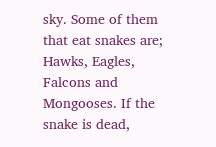sky. Some of them that eat snakes are; Hawks, Eagles, Falcons and Mongooses. If the snake is dead,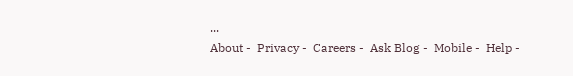...
About -  Privacy -  Careers -  Ask Blog -  Mobile -  Help -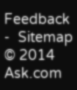Feedback  -  Sitemap  © 2014 Ask.com